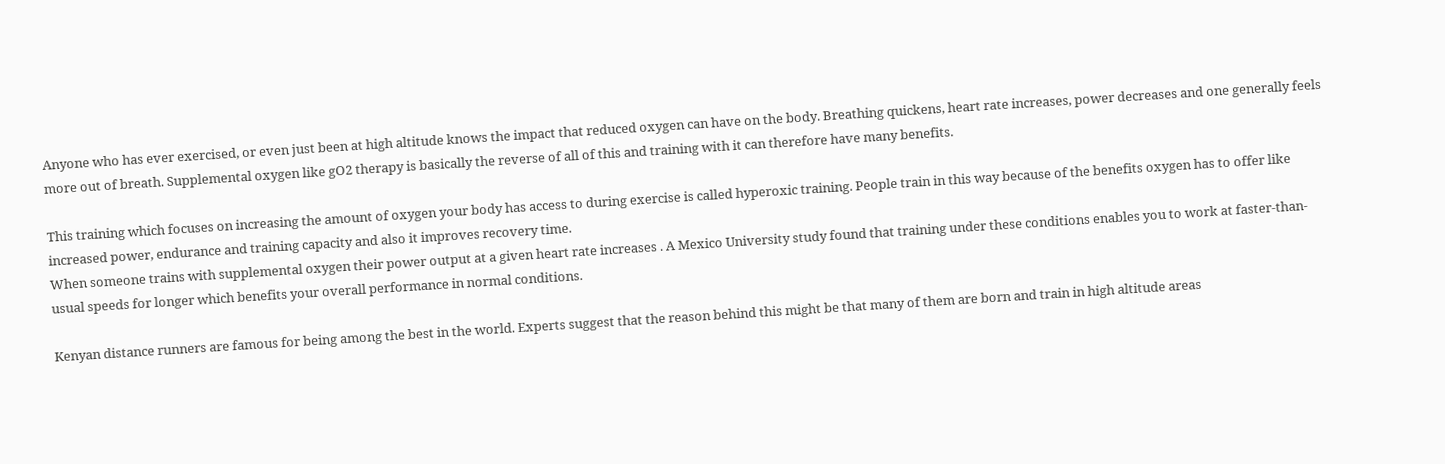Anyone who has ever exercised, or even just been at high altitude knows the impact that reduced oxygen can have on the body. Breathing quickens, heart rate increases, power decreases and one generally feels more out of breath. Supplemental oxygen like gO2 therapy is basically the reverse of all of this and training with it can therefore have many benefits.

This training which focuses on increasing the amount of oxygen your body has access to during exercise is called hyperoxic training. People train in this way because of the benefits oxygen has to offer like increased power, endurance and training capacity and also it improves recovery time.
When someone trains with supplemental oxygen their power output at a given heart rate increases . A Mexico University study found that training under these conditions enables you to work at faster-than-usual speeds for longer which benefits your overall performance in normal conditions.

Kenyan distance runners are famous for being among the best in the world. Experts suggest that the reason behind this might be that many of them are born and train in high altitude areas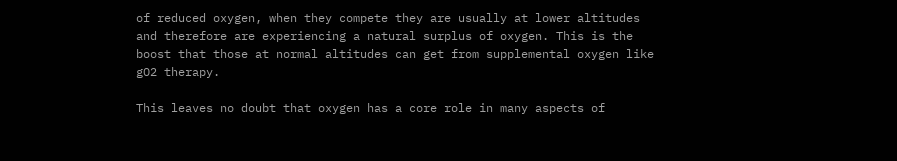of reduced oxygen, when they compete they are usually at lower altitudes and therefore are experiencing a natural surplus of oxygen. This is the boost that those at normal altitudes can get from supplemental oxygen like gO2 therapy.

This leaves no doubt that oxygen has a core role in many aspects of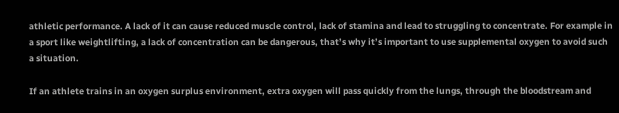athletic performance. A lack of it can cause reduced muscle control, lack of stamina and lead to struggling to concentrate. For example in a sport like weightlifting, a lack of concentration can be dangerous, that’s why it’s important to use supplemental oxygen to avoid such a situation.

If an athlete trains in an oxygen surplus environment, extra oxygen will pass quickly from the lungs, through the bloodstream and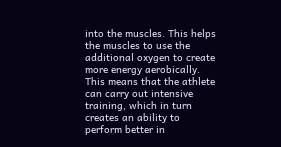into the muscles. This helps the muscles to use the additional oxygen to create more energy aerobically. This means that the athlete can carry out intensive training, which in turn creates an ability to perform better in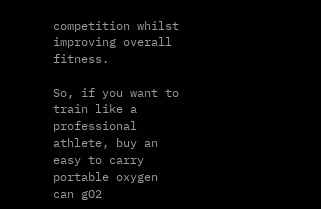competition whilst improving overall fitness.

So, if you want to train like a professional athlete, buy an easy to carry portable oxygen can gO2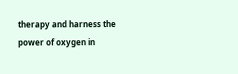therapy and harness the power of oxygen in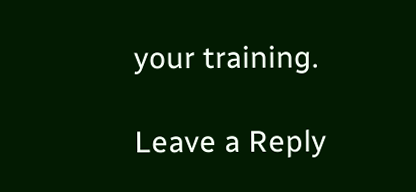your training.

Leave a Reply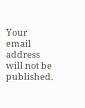Your email address will not be published.